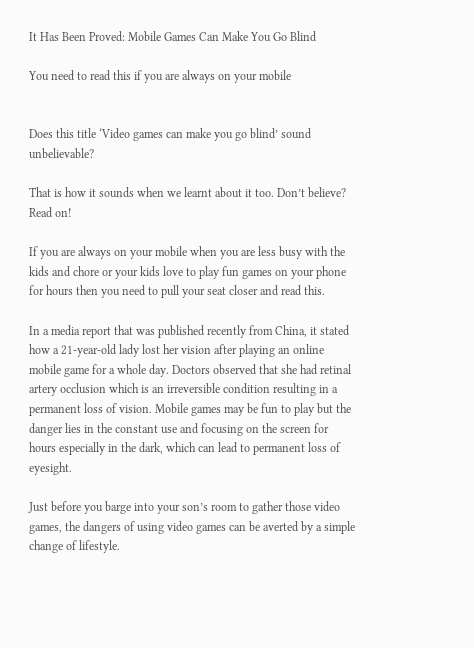It Has Been Proved: Mobile Games Can Make You Go Blind

You need to read this if you are always on your mobile


Does this title ‘Video games can make you go blind’ sound unbelievable?

That is how it sounds when we learnt about it too. Don’t believe? Read on!

If you are always on your mobile when you are less busy with the kids and chore or your kids love to play fun games on your phone for hours then you need to pull your seat closer and read this.

In a media report that was published recently from China, it stated how a 21-year-old lady lost her vision after playing an online mobile game for a whole day. Doctors observed that she had retinal artery occlusion which is an irreversible condition resulting in a permanent loss of vision. Mobile games may be fun to play but the danger lies in the constant use and focusing on the screen for hours especially in the dark, which can lead to permanent loss of eyesight.

Just before you barge into your son’s room to gather those video games, the dangers of using video games can be averted by a simple change of lifestyle.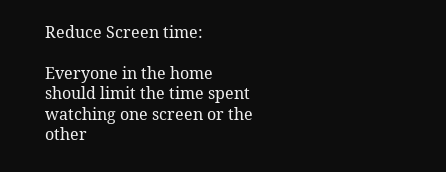Reduce Screen time:

Everyone in the home should limit the time spent watching one screen or the other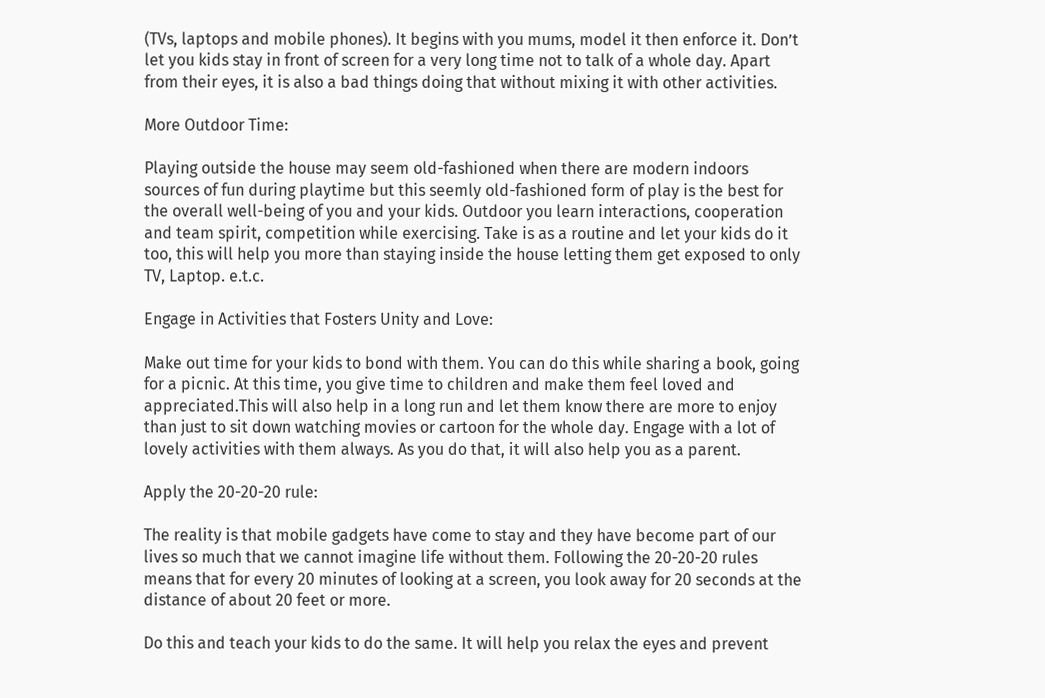(TVs, laptops and mobile phones). It begins with you mums, model it then enforce it. Don’t let you kids stay in front of screen for a very long time not to talk of a whole day. Apart from their eyes, it is also a bad things doing that without mixing it with other activities.

More Outdoor Time:

Playing outside the house may seem old-fashioned when there are modern indoors sources of fun during playtime but this seemly old-fashioned form of play is the best for the overall well-being of you and your kids. Outdoor you learn interactions, cooperation and team spirit, competition while exercising. Take is as a routine and let your kids do it too, this will help you more than staying inside the house letting them get exposed to only TV, Laptop. e.t.c.

Engage in Activities that Fosters Unity and Love:

Make out time for your kids to bond with them. You can do this while sharing a book, going for a picnic. At this time, you give time to children and make them feel loved and appreciated.This will also help in a long run and let them know there are more to enjoy than just to sit down watching movies or cartoon for the whole day. Engage with a lot of lovely activities with them always. As you do that, it will also help you as a parent.

Apply the 20-20-20 rule:

The reality is that mobile gadgets have come to stay and they have become part of our lives so much that we cannot imagine life without them. Following the 20-20-20 rules means that for every 20 minutes of looking at a screen, you look away for 20 seconds at the distance of about 20 feet or more.

Do this and teach your kids to do the same. It will help you relax the eyes and prevent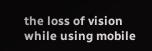the loss of vision while using mobile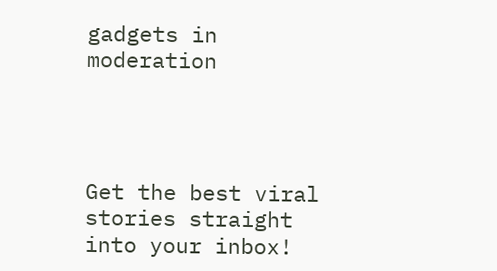gadgets in moderation




Get the best viral stories straight into your inbox!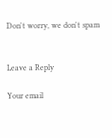Don't worry, we don't spam


Leave a Reply

Your email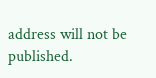address will not be published.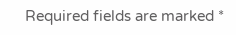Required fields are marked *